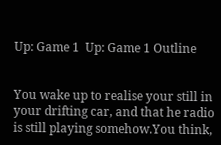Up: Game 1  Up: Game 1 Outline


You wake up to realise your still in your drifting car, and that he radio is still playing somehow.You think,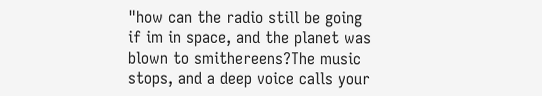"how can the radio still be going if im in space, and the planet was blown to smithereens?The music stops, and a deep voice calls your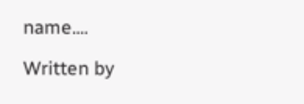name....

Written by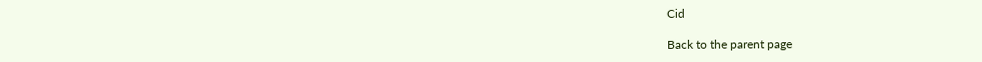Cid

Back to the parent page